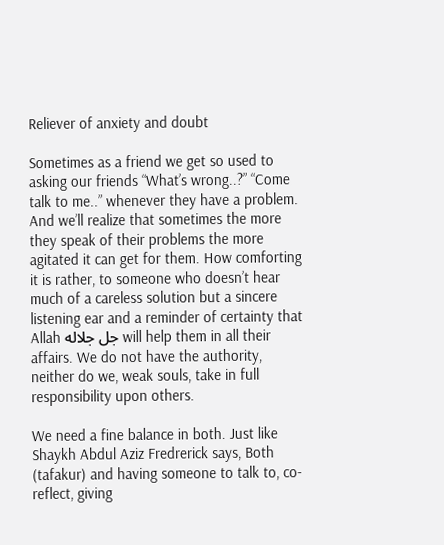Reliever of anxiety and doubt

Sometimes as a friend we get so used to asking our friends “What’s wrong..?” “Come talk to me..” whenever they have a problem. And we’ll realize that sometimes the more they speak of their problems the more agitated it can get for them. How comforting it is rather, to someone who doesn’t hear much of a careless solution but a sincere listening ear and a reminder of certainty that Allah جل جلاله will help them in all their affairs. We do not have the authority, neither do we, weak souls, take in full responsibility upon others.

We need a fine balance in both. Just like Shaykh Abdul Aziz Fredrerick says, Both (tafakur) and having someone to talk to, co-reflect, giving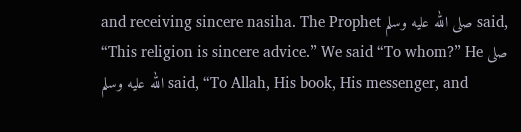and receiving sincere nasiha. The Prophet صلى الله عليه وسلم said, “This religion is sincere advice.” We said “To whom?” He صلى الله عليه وسلم said, “To Allah, His book, His messenger, and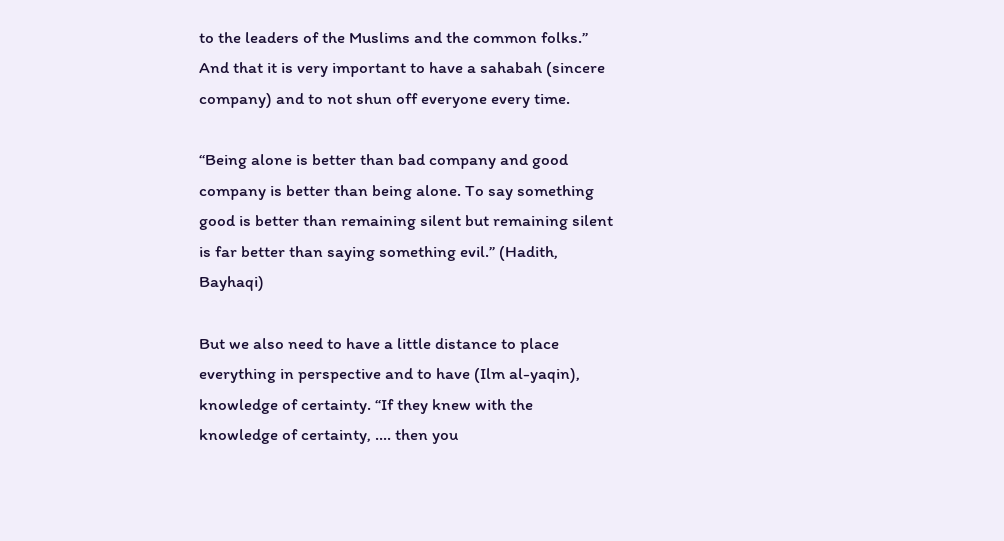to the leaders of the Muslims and the common folks.” And that it is very important to have a sahabah (sincere company) and to not shun off everyone every time.

“Being alone is better than bad company and good company is better than being alone. To say something good is better than remaining silent but remaining silent is far better than saying something evil.” (Hadith, Bayhaqi)

But we also need to have a little distance to place everything in perspective and to have (Ilm al-yaqin), knowledge of certainty. “If they knew with the knowledge of certainty, …. then you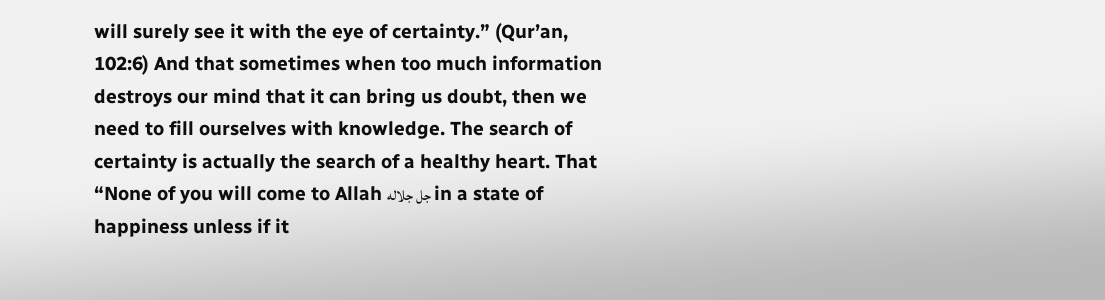will surely see it with the eye of certainty.” (Qur’an, 102:6) And that sometimes when too much information destroys our mind that it can bring us doubt, then we need to fill ourselves with knowledge. The search of certainty is actually the search of a healthy heart. That “None of you will come to Allah جل جلاله in a state of happiness unless if it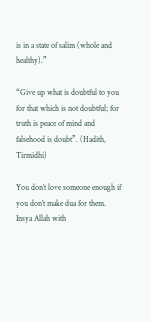is in a state of salim (whole and healthy).”

“Give up what is doubtful to you for that which is not doubtful; for truth is peace of mind and falsehood is doubt”. (Hadith, Tirmidhi)

You don’t love someone enough if you don’t make dua for them. Insya Allah with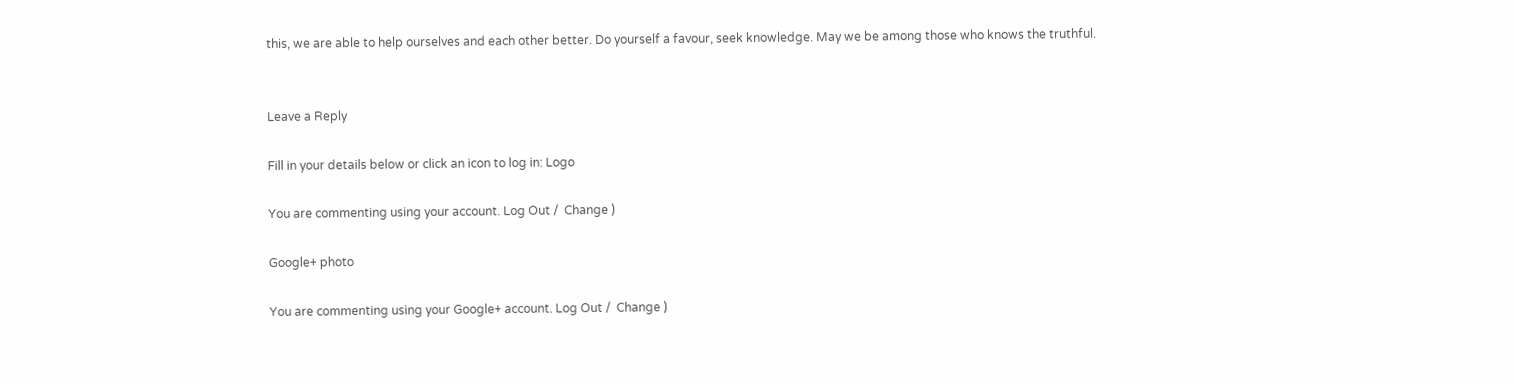this, we are able to help ourselves and each other better. Do yourself a favour, seek knowledge. May we be among those who knows the truthful.


Leave a Reply

Fill in your details below or click an icon to log in: Logo

You are commenting using your account. Log Out /  Change )

Google+ photo

You are commenting using your Google+ account. Log Out /  Change )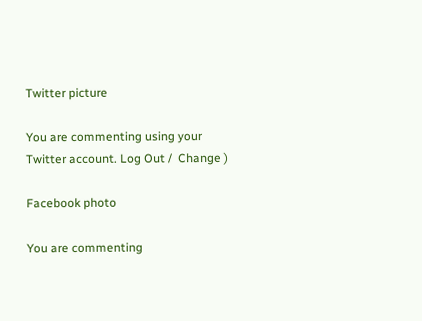Twitter picture

You are commenting using your Twitter account. Log Out /  Change )

Facebook photo

You are commenting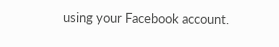using your Facebook account.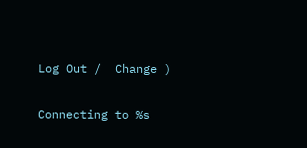Log Out /  Change )


Connecting to %s